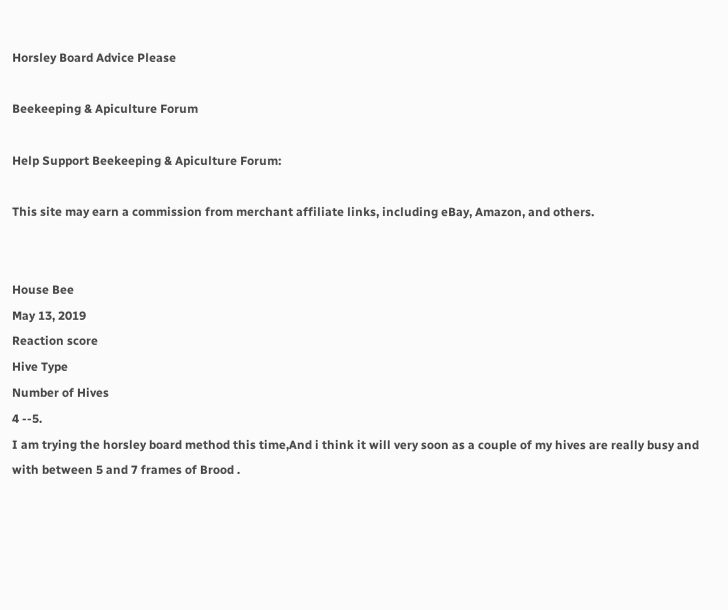Horsley Board Advice Please

Beekeeping & Apiculture Forum

Help Support Beekeeping & Apiculture Forum:

This site may earn a commission from merchant affiliate links, including eBay, Amazon, and others.


House Bee
May 13, 2019
Reaction score
Hive Type
Number of Hives
4 --5.
I am trying the horsley board method this time,And i think it will very soon as a couple of my hives are really busy and with between 5 and 7 frames of Brood .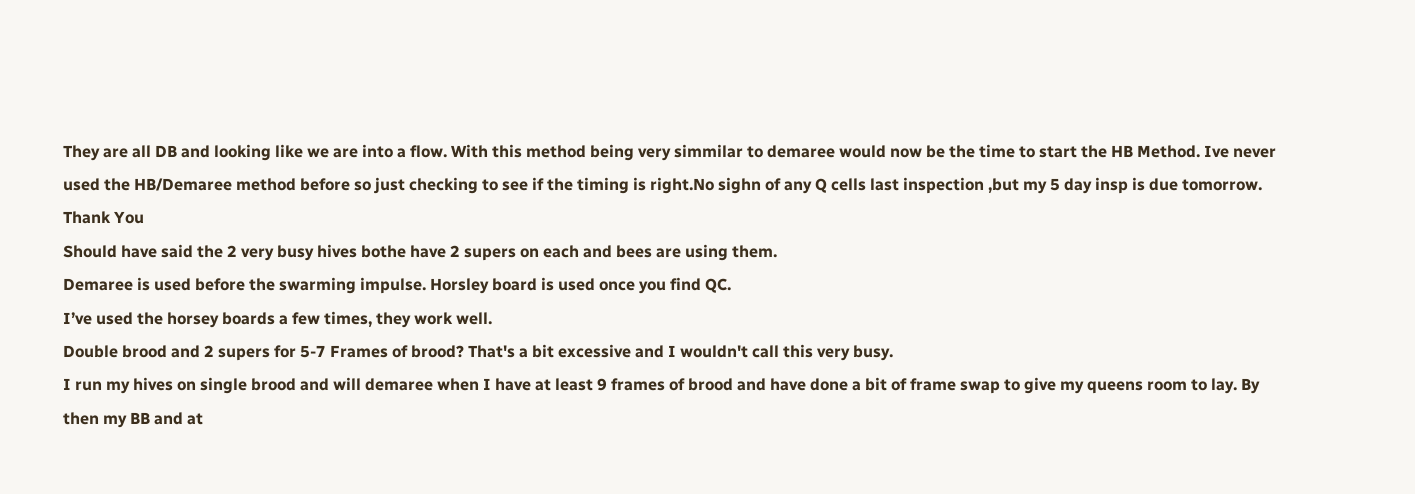They are all DB and looking like we are into a flow. With this method being very simmilar to demaree would now be the time to start the HB Method. Ive never used the HB/Demaree method before so just checking to see if the timing is right.No sighn of any Q cells last inspection ,but my 5 day insp is due tomorrow. Thank You
Should have said the 2 very busy hives bothe have 2 supers on each and bees are using them.
Demaree is used before the swarming impulse. Horsley board is used once you find QC.
I’ve used the horsey boards a few times, they work well.
Double brood and 2 supers for 5-7 Frames of brood? That's a bit excessive and I wouldn't call this very busy.
I run my hives on single brood and will demaree when I have at least 9 frames of brood and have done a bit of frame swap to give my queens room to lay. By then my BB and at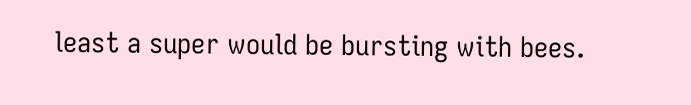least a super would be bursting with bees.